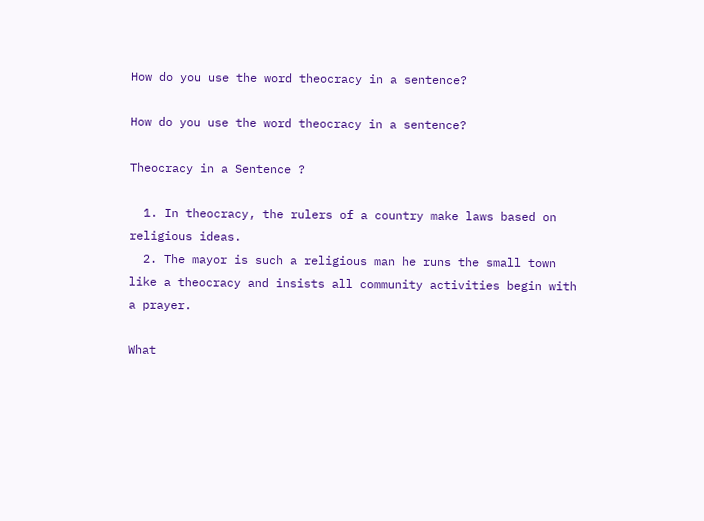How do you use the word theocracy in a sentence?

How do you use the word theocracy in a sentence?

Theocracy in a Sentence ?

  1. In theocracy, the rulers of a country make laws based on religious ideas.
  2. The mayor is such a religious man he runs the small town like a theocracy and insists all community activities begin with a prayer.

What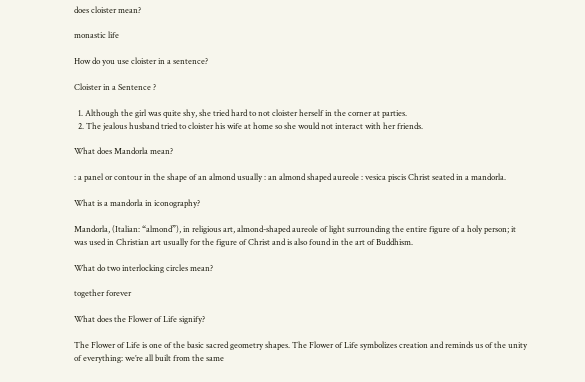does cloister mean?

monastic life

How do you use cloister in a sentence?

Cloister in a Sentence ?

  1. Although the girl was quite shy, she tried hard to not cloister herself in the corner at parties.
  2. The jealous husband tried to cloister his wife at home so she would not interact with her friends.

What does Mandorla mean?

: a panel or contour in the shape of an almond usually : an almond shaped aureole : vesica piscis Christ seated in a mandorla.

What is a mandorla in iconography?

Mandorla, (Italian: “almond”), in religious art, almond-shaped aureole of light surrounding the entire figure of a holy person; it was used in Christian art usually for the figure of Christ and is also found in the art of Buddhism.

What do two interlocking circles mean?

together forever

What does the Flower of Life signify?

The Flower of Life is one of the basic sacred geometry shapes. The Flower of Life symbolizes creation and reminds us of the unity of everything: we’re all built from the same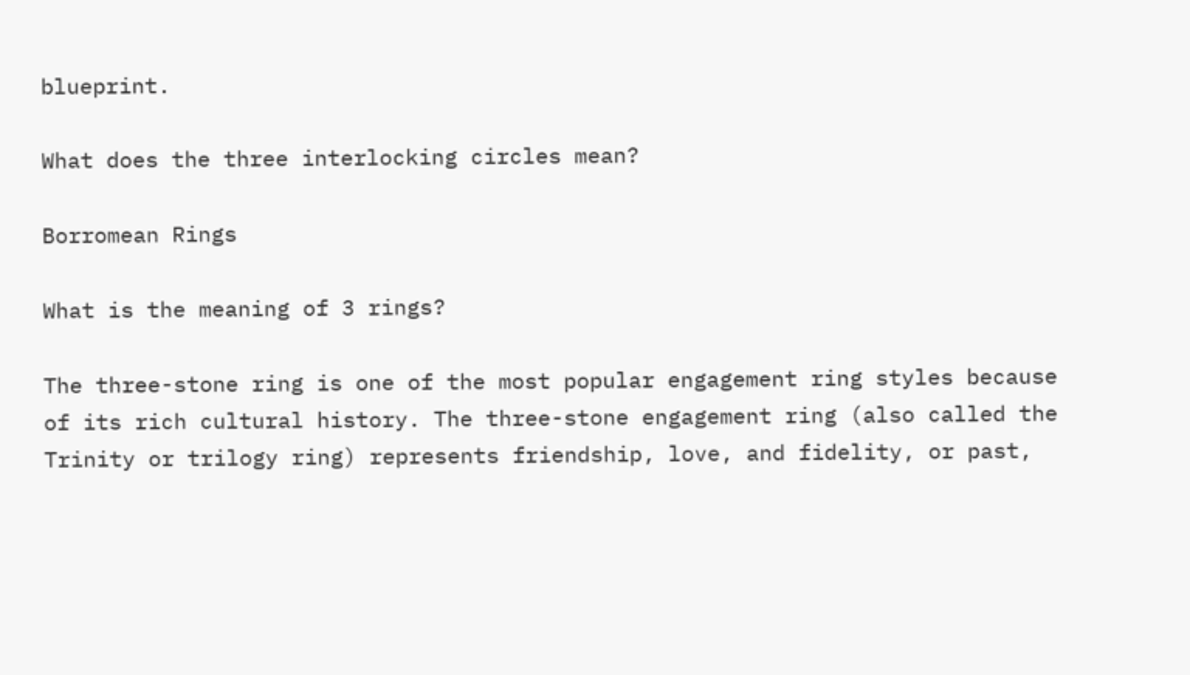blueprint.

What does the three interlocking circles mean?

Borromean Rings

What is the meaning of 3 rings?

The three-stone ring is one of the most popular engagement ring styles because of its rich cultural history. The three-stone engagement ring (also called the Trinity or trilogy ring) represents friendship, love, and fidelity, or past,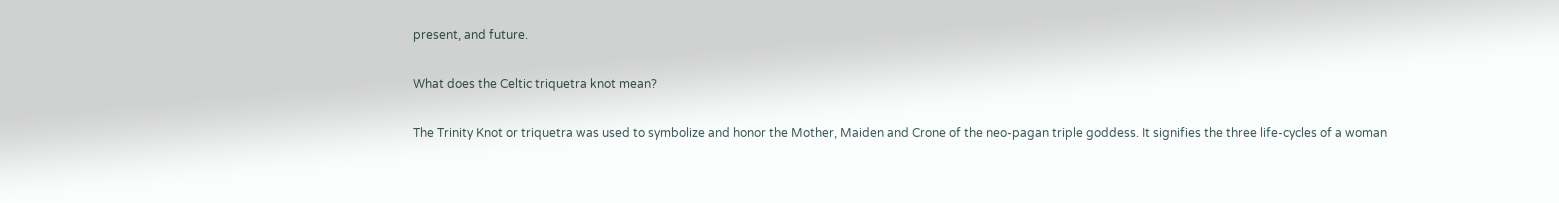present, and future.

What does the Celtic triquetra knot mean?

The Trinity Knot or triquetra was used to symbolize and honor the Mother, Maiden and Crone of the neo-pagan triple goddess. It signifies the three life-cycles of a woman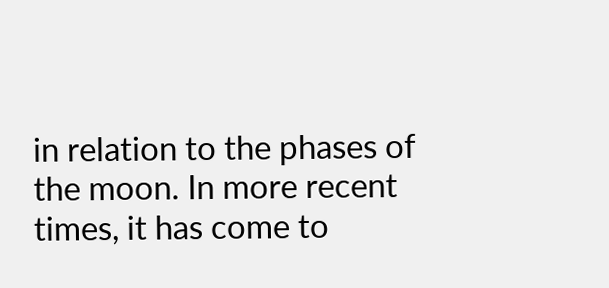in relation to the phases of the moon. In more recent times, it has come to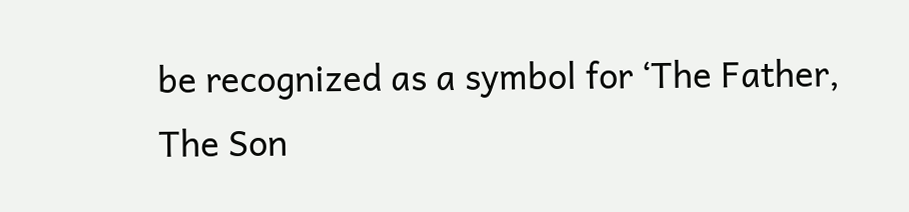be recognized as a symbol for ‘The Father, The Son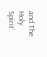and The Holy Spirit’.